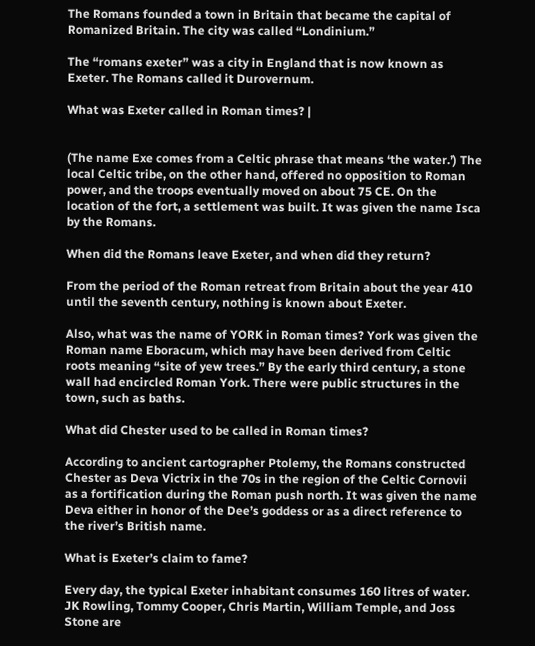The Romans founded a town in Britain that became the capital of Romanized Britain. The city was called “Londinium.”

The “romans exeter” was a city in England that is now known as Exeter. The Romans called it Durovernum.

What was Exeter called in Roman times? |


(The name Exe comes from a Celtic phrase that means ‘the water.’) The local Celtic tribe, on the other hand, offered no opposition to Roman power, and the troops eventually moved on about 75 CE. On the location of the fort, a settlement was built. It was given the name Isca by the Romans.

When did the Romans leave Exeter, and when did they return?

From the period of the Roman retreat from Britain about the year 410 until the seventh century, nothing is known about Exeter.

Also, what was the name of YORK in Roman times? York was given the Roman name Eboracum, which may have been derived from Celtic roots meaning “site of yew trees.” By the early third century, a stone wall had encircled Roman York. There were public structures in the town, such as baths.

What did Chester used to be called in Roman times?

According to ancient cartographer Ptolemy, the Romans constructed Chester as Deva Victrix in the 70s in the region of the Celtic Cornovii as a fortification during the Roman push north. It was given the name Deva either in honor of the Dee’s goddess or as a direct reference to the river’s British name.

What is Exeter’s claim to fame?

Every day, the typical Exeter inhabitant consumes 160 litres of water. JK Rowling, Tommy Cooper, Chris Martin, William Temple, and Joss Stone are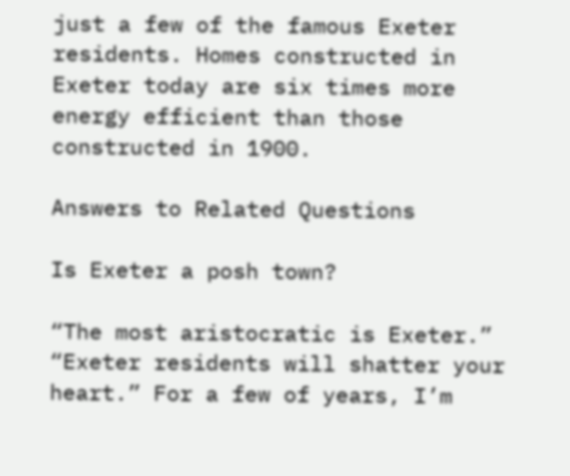just a few of the famous Exeter residents. Homes constructed in Exeter today are six times more energy efficient than those constructed in 1900.

Answers to Related Questions

Is Exeter a posh town?

“The most aristocratic is Exeter.” “Exeter residents will shatter your heart.” For a few of years, I’m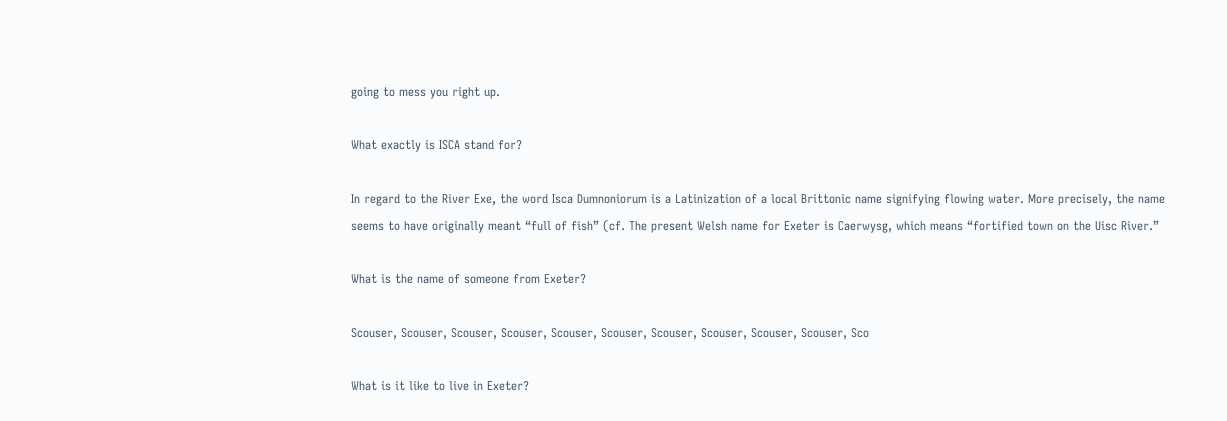going to mess you right up.

What exactly is ISCA stand for?

In regard to the River Exe, the word Isca Dumnoniorum is a Latinization of a local Brittonic name signifying flowing water. More precisely, the name seems to have originally meant “full of fish” (cf. The present Welsh name for Exeter is Caerwysg, which means “fortified town on the Uisc River.”

What is the name of someone from Exeter?

Scouser, Scouser, Scouser, Scouser, Scouser, Scouser, Scouser, Scouser, Scouser, Scouser, Sco

What is it like to live in Exeter?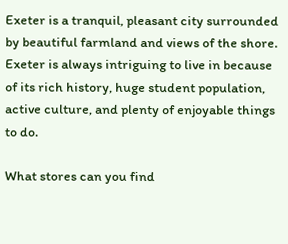Exeter is a tranquil, pleasant city surrounded by beautiful farmland and views of the shore. Exeter is always intriguing to live in because of its rich history, huge student population, active culture, and plenty of enjoyable things to do.

What stores can you find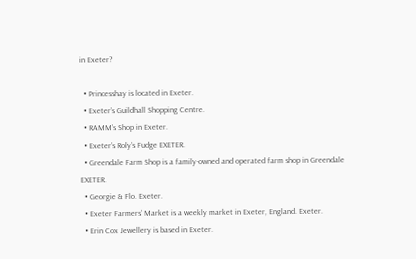in Exeter?

  • Princesshay is located in Exeter.
  • Exeter’s Guildhall Shopping Centre.
  • RAMM’s Shop in Exeter.
  • Exeter’s Roly’s Fudge EXETER.
  • Greendale Farm Shop is a family-owned and operated farm shop in Greendale EXETER.
  • Georgie & Flo. Exeter.
  • Exeter Farmers’ Market is a weekly market in Exeter, England. Exeter.
  • Erin Cox Jewellery is based in Exeter.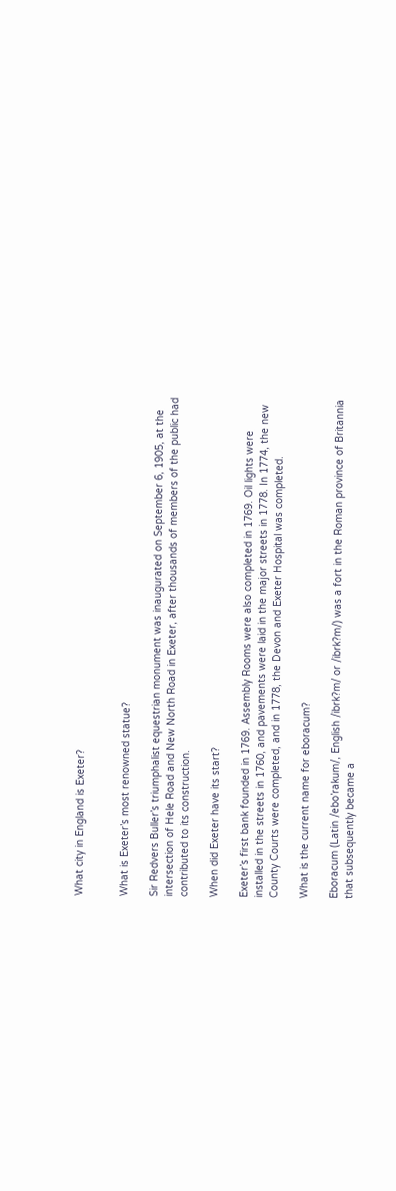What city in England is Exeter?


What is Exeter’s most renowned statue?

Sir Redvers Buller’s triumphalist equestrian monument was inaugurated on September 6, 1905, at the intersection of Hele Road and New North Road in Exeter, after thousands of members of the public had contributed to its construction.

When did Exeter have its start?

Exeter’s first bank founded in 1769. Assembly Rooms were also completed in 1769. Oil lights were installed in the streets in 1760, and pavements were laid in the major streets in 1778. In 1774, the new County Courts were completed, and in 1778, the Devon and Exeter Hospital was completed.

What is the current name for eboracum?

Eboracum (Latin /ebo’rakum/, English /ibrk?m/ or /ibrk?m/) was a fort in the Roman province of Britannia that subsequently became a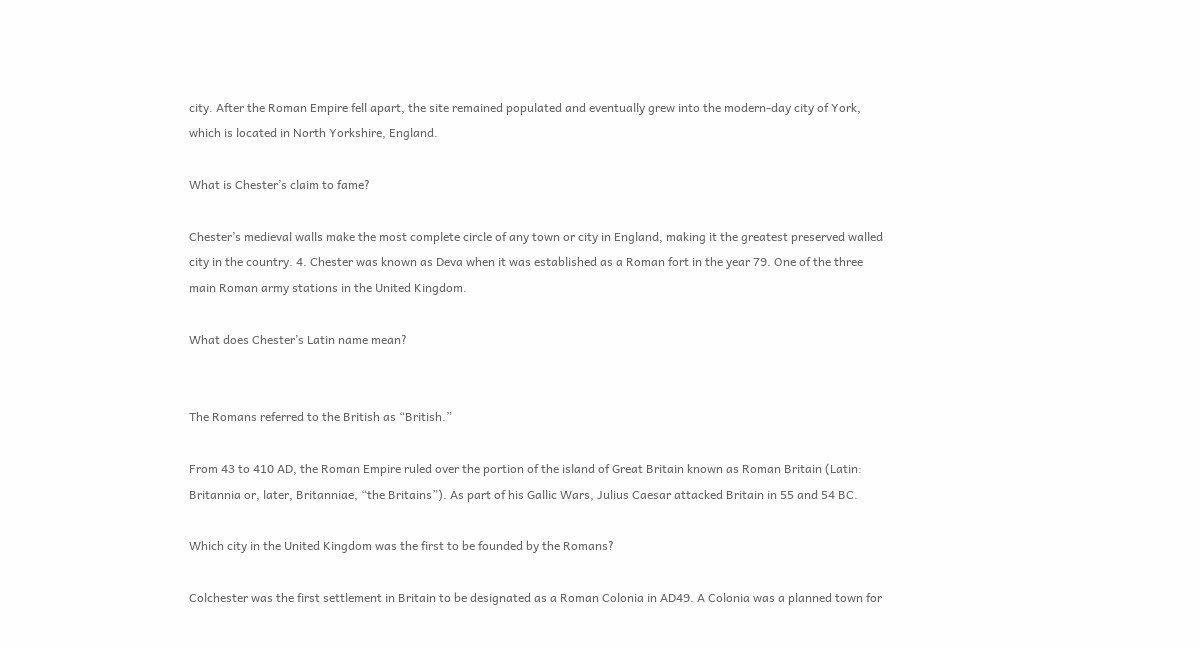city. After the Roman Empire fell apart, the site remained populated and eventually grew into the modern-day city of York, which is located in North Yorkshire, England.

What is Chester’s claim to fame?

Chester’s medieval walls make the most complete circle of any town or city in England, making it the greatest preserved walled city in the country. 4. Chester was known as Deva when it was established as a Roman fort in the year 79. One of the three main Roman army stations in the United Kingdom.

What does Chester’s Latin name mean?


The Romans referred to the British as “British.”

From 43 to 410 AD, the Roman Empire ruled over the portion of the island of Great Britain known as Roman Britain (Latin: Britannia or, later, Britanniae, “the Britains”). As part of his Gallic Wars, Julius Caesar attacked Britain in 55 and 54 BC.

Which city in the United Kingdom was the first to be founded by the Romans?

Colchester was the first settlement in Britain to be designated as a Roman Colonia in AD49. A Colonia was a planned town for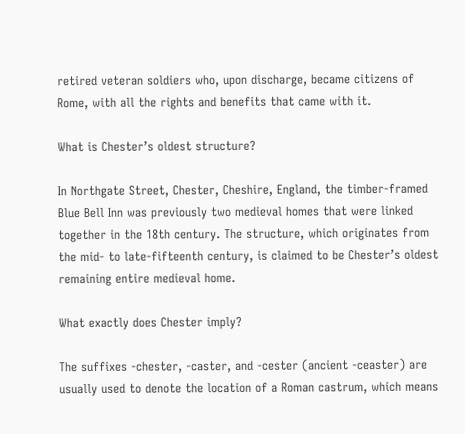retired veteran soldiers who, upon discharge, became citizens of Rome, with all the rights and benefits that came with it.

What is Chester’s oldest structure?

In Northgate Street, Chester, Cheshire, England, the timber-framed Blue Bell Inn was previously two medieval homes that were linked together in the 18th century. The structure, which originates from the mid- to late-fifteenth century, is claimed to be Chester’s oldest remaining entire medieval home.

What exactly does Chester imply?

The suffixes -chester, -caster, and -cester (ancient -ceaster) are usually used to denote the location of a Roman castrum, which means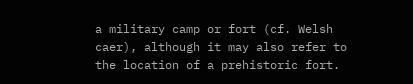a military camp or fort (cf. Welsh caer), although it may also refer to the location of a prehistoric fort.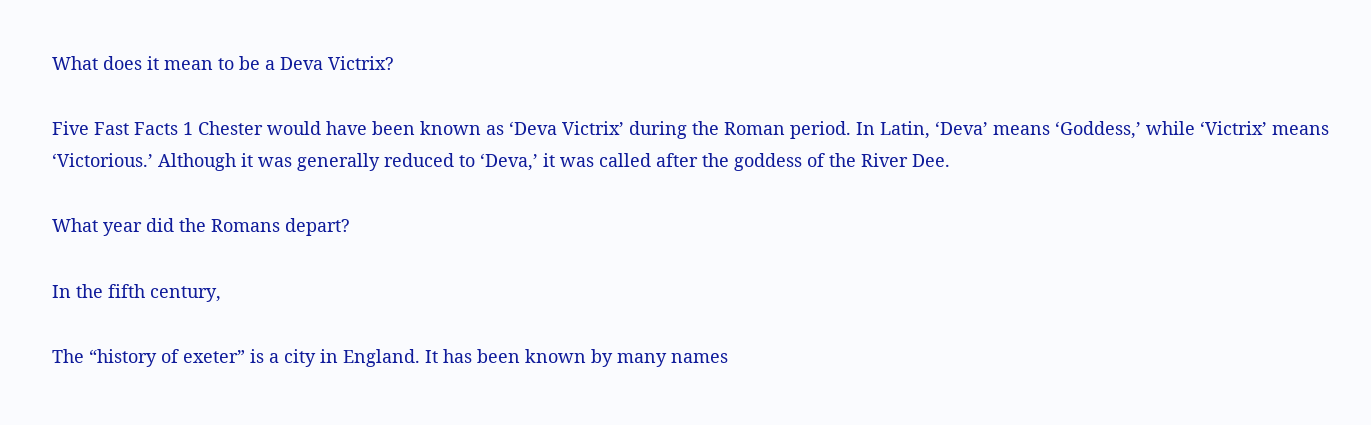What does it mean to be a Deva Victrix?

Five Fast Facts 1 Chester would have been known as ‘Deva Victrix’ during the Roman period. In Latin, ‘Deva’ means ‘Goddess,’ while ‘Victrix’ means ‘Victorious.’ Although it was generally reduced to ‘Deva,’ it was called after the goddess of the River Dee.

What year did the Romans depart?

In the fifth century,

The “history of exeter” is a city in England. It has been known by many names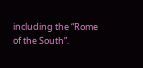including the “Rome of the South”.